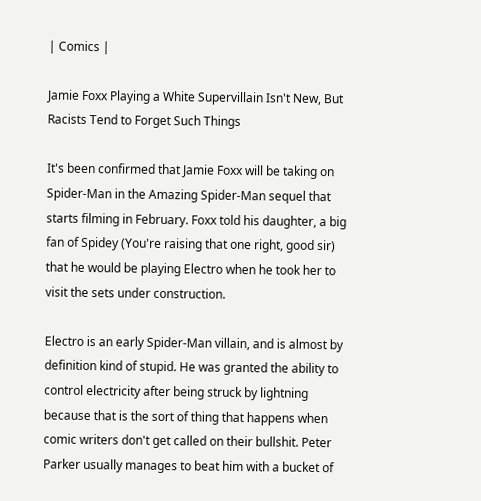| Comics |

Jamie Foxx Playing a White Supervillain Isn't New, But Racists Tend to Forget Such Things

It's been confirmed that Jamie Foxx will be taking on Spider-Man in the Amazing Spider-Man sequel that starts filming in February. Foxx told his daughter, a big fan of Spidey (You're raising that one right, good sir) that he would be playing Electro when he took her to visit the sets under construction.

Electro is an early Spider-Man villain, and is almost by definition kind of stupid. He was granted the ability to control electricity after being struck by lightning because that is the sort of thing that happens when comic writers don't get called on their bullshit. Peter Parker usually manages to beat him with a bucket of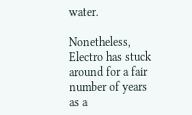water.

Nonetheless, Electro has stuck around for a fair number of years as a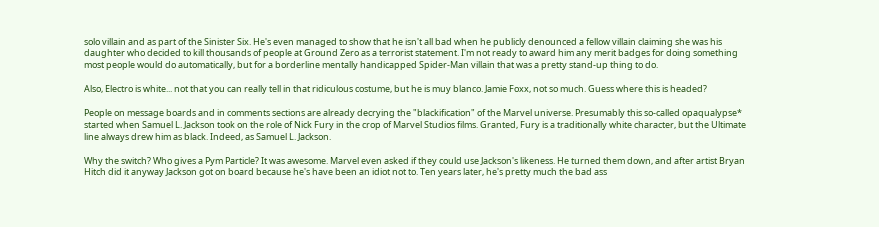solo villain and as part of the Sinister Six. He's even managed to show that he isn't all bad when he publicly denounced a fellow villain claiming she was his daughter who decided to kill thousands of people at Ground Zero as a terrorist statement. I'm not ready to award him any merit badges for doing something most people would do automatically, but for a borderline mentally handicapped Spider-Man villain that was a pretty stand-up thing to do.

Also, Electro is white... not that you can really tell in that ridiculous costume, but he is muy blanco. Jamie Foxx, not so much. Guess where this is headed?

People on message boards and in comments sections are already decrying the "blackification" of the Marvel universe. Presumably this so-called opaqualypse* started when Samuel L. Jackson took on the role of Nick Fury in the crop of Marvel Studios films. Granted, Fury is a traditionally white character, but the Ultimate line always drew him as black. Indeed, as Samuel L. Jackson.

Why the switch? Who gives a Pym Particle? It was awesome. Marvel even asked if they could use Jackson's likeness. He turned them down, and after artist Bryan Hitch did it anyway Jackson got on board because he's have been an idiot not to. Ten years later, he's pretty much the bad ass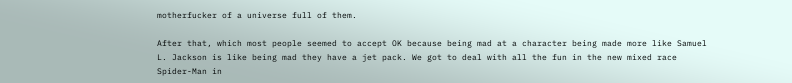motherfucker of a universe full of them.

After that, which most people seemed to accept OK because being mad at a character being made more like Samuel L. Jackson is like being mad they have a jet pack. We got to deal with all the fun in the new mixed race Spider-Man in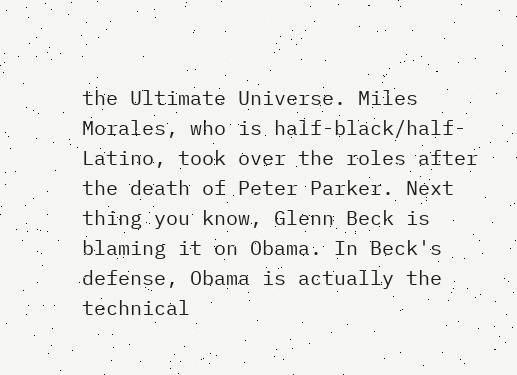the Ultimate Universe. Miles Morales, who is half-black/half-Latino, took over the roles after the death of Peter Parker. Next thing you know, Glenn Beck is blaming it on Obama. In Beck's defense, Obama is actually the technical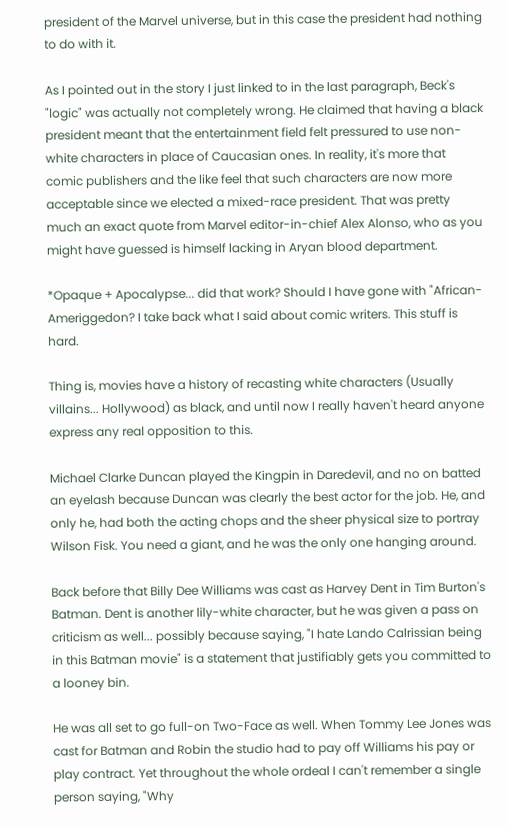president of the Marvel universe, but in this case the president had nothing to do with it.

As I pointed out in the story I just linked to in the last paragraph, Beck's "logic" was actually not completely wrong. He claimed that having a black president meant that the entertainment field felt pressured to use non-white characters in place of Caucasian ones. In reality, it's more that comic publishers and the like feel that such characters are now more acceptable since we elected a mixed-race president. That was pretty much an exact quote from Marvel editor-in-chief Alex Alonso, who as you might have guessed is himself lacking in Aryan blood department.

*Opaque + Apocalypse... did that work? Should I have gone with "African-Ameriggedon? I take back what I said about comic writers. This stuff is hard.

Thing is, movies have a history of recasting white characters (Usually villains... Hollywood) as black, and until now I really haven't heard anyone express any real opposition to this.

Michael Clarke Duncan played the Kingpin in Daredevil, and no on batted an eyelash because Duncan was clearly the best actor for the job. He, and only he, had both the acting chops and the sheer physical size to portray Wilson Fisk. You need a giant, and he was the only one hanging around.

Back before that Billy Dee Williams was cast as Harvey Dent in Tim Burton's Batman. Dent is another lily-white character, but he was given a pass on criticism as well... possibly because saying, "I hate Lando Calrissian being in this Batman movie" is a statement that justifiably gets you committed to a looney bin.

He was all set to go full-on Two-Face as well. When Tommy Lee Jones was cast for Batman and Robin the studio had to pay off Williams his pay or play contract. Yet throughout the whole ordeal I can't remember a single person saying, "Why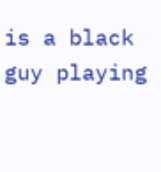is a black guy playing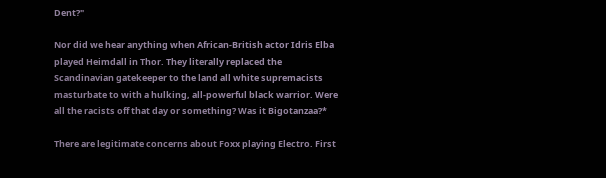Dent?"

Nor did we hear anything when African-British actor Idris Elba played Heimdall in Thor. They literally replaced the Scandinavian gatekeeper to the land all white supremacists masturbate to with a hulking, all-powerful black warrior. Were all the racists off that day or something? Was it Bigotanzaa?*

There are legitimate concerns about Foxx playing Electro. First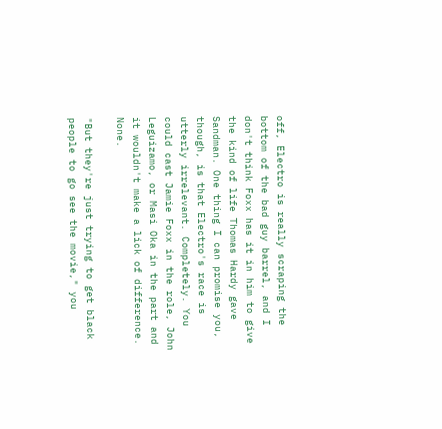off, Electro is really scraping the bottom of the bad guy barrel, and I don't think Foxx has it in him to give the kind of life Thomas Hardy gave Sandman. One thing I can promise you, though, is that Electro's race is utterly irrelevant. Completely. You could cast Jamie Foxx in the role, John Leguizamo, or Masi Oka in the part and it wouldn't make a lick of difference. None.

"But they're just trying to get black people to go see the movie," you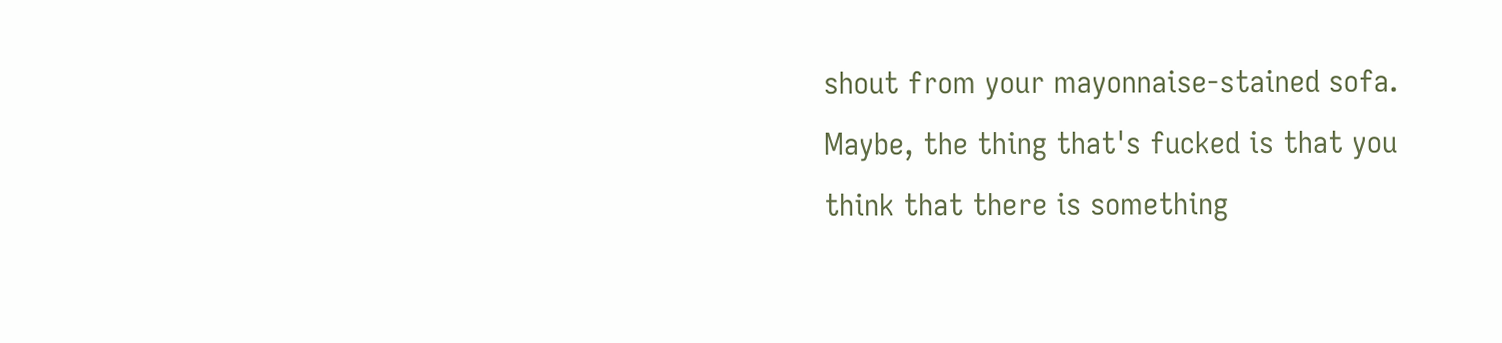shout from your mayonnaise-stained sofa. Maybe, the thing that's fucked is that you think that there is something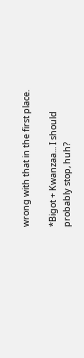wrong with that in the first place.

*Bigot + Kwanzaa... I should probably stop, huh?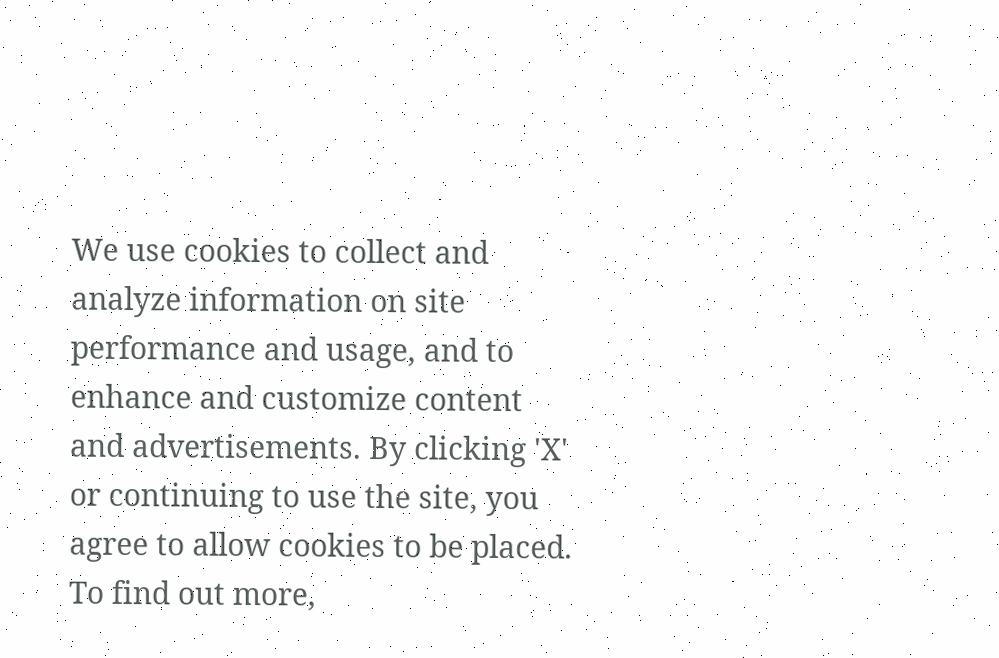We use cookies to collect and analyze information on site performance and usage, and to enhance and customize content and advertisements. By clicking 'X' or continuing to use the site, you agree to allow cookies to be placed. To find out more,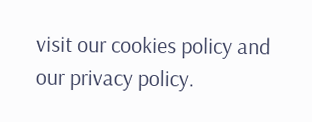visit our cookies policy and our privacy policy.